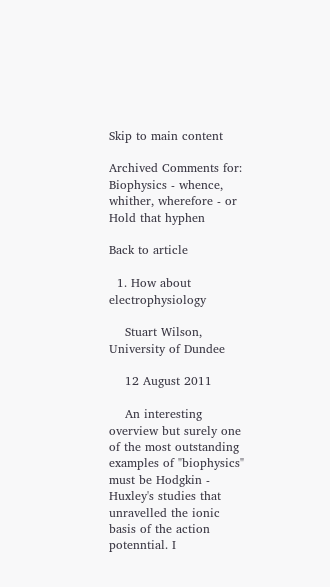Skip to main content

Archived Comments for: Biophysics - whence, whither, wherefore - or Hold that hyphen

Back to article

  1. How about electrophysiology

    Stuart Wilson, University of Dundee

    12 August 2011

    An interesting overview but surely one of the most outstanding examples of "biophysics" must be Hodgkin - Huxley's studies that unravelled the ionic basis of the action potenntial. I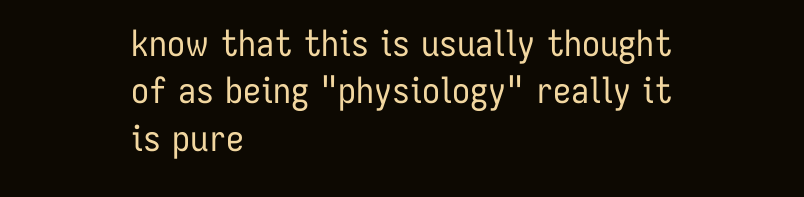know that this is usually thought of as being "physiology" really it is pure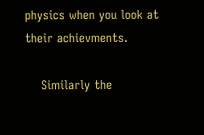physics when you look at their achievments.

    Similarly the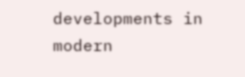developments in modern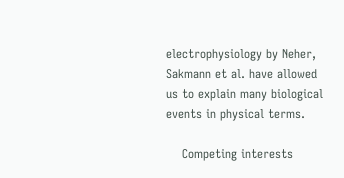electrophysiology by Neher, Sakmann et al. have allowed us to explain many biological events in physical terms.

    Competing interests